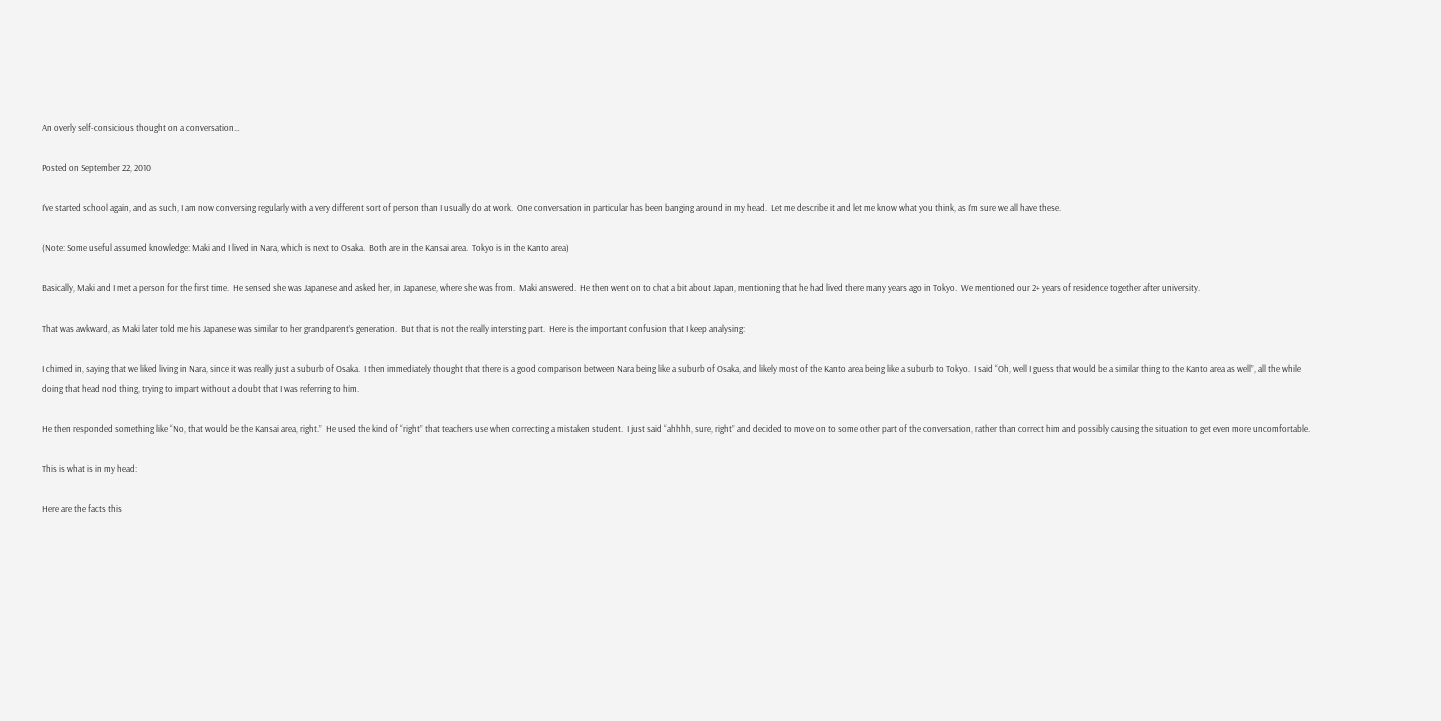An overly self-consicious thought on a conversation…

Posted on September 22, 2010

I’ve started school again, and as such, I am now conversing regularly with a very different sort of person than I usually do at work.  One conversation in particular has been banging around in my head.  Let me describe it and let me know what you think, as I’m sure we all have these.

(Note: Some useful assumed knowledge: Maki and I lived in Nara, which is next to Osaka.  Both are in the Kansai area.  Tokyo is in the Kanto area)

Basically, Maki and I met a person for the first time.  He sensed she was Japanese and asked her, in Japanese, where she was from.  Maki answered.  He then went on to chat a bit about Japan, mentioning that he had lived there many years ago in Tokyo.  We mentioned our 2+ years of residence together after university.

That was awkward, as Maki later told me his Japanese was similar to her grandparent’s generation.  But that is not the really intersting part.  Here is the important confusion that I keep analysing:

I chimed in, saying that we liked living in Nara, since it was really just a suburb of Osaka.  I then immediately thought that there is a good comparison between Nara being like a suburb of Osaka, and likely most of the Kanto area being like a suburb to Tokyo.  I said “Oh, well I guess that would be a similar thing to the Kanto area as well”, all the while doing that head nod thing, trying to impart without a doubt that I was referring to him.

He then responded something like “No, that would be the Kansai area, right.”  He used the kind of “right” that teachers use when correcting a mistaken student.  I just said “ahhhh, sure, right” and decided to move on to some other part of the conversation, rather than correct him and possibly causing the situation to get even more uncomfortable.

This is what is in my head:

Here are the facts this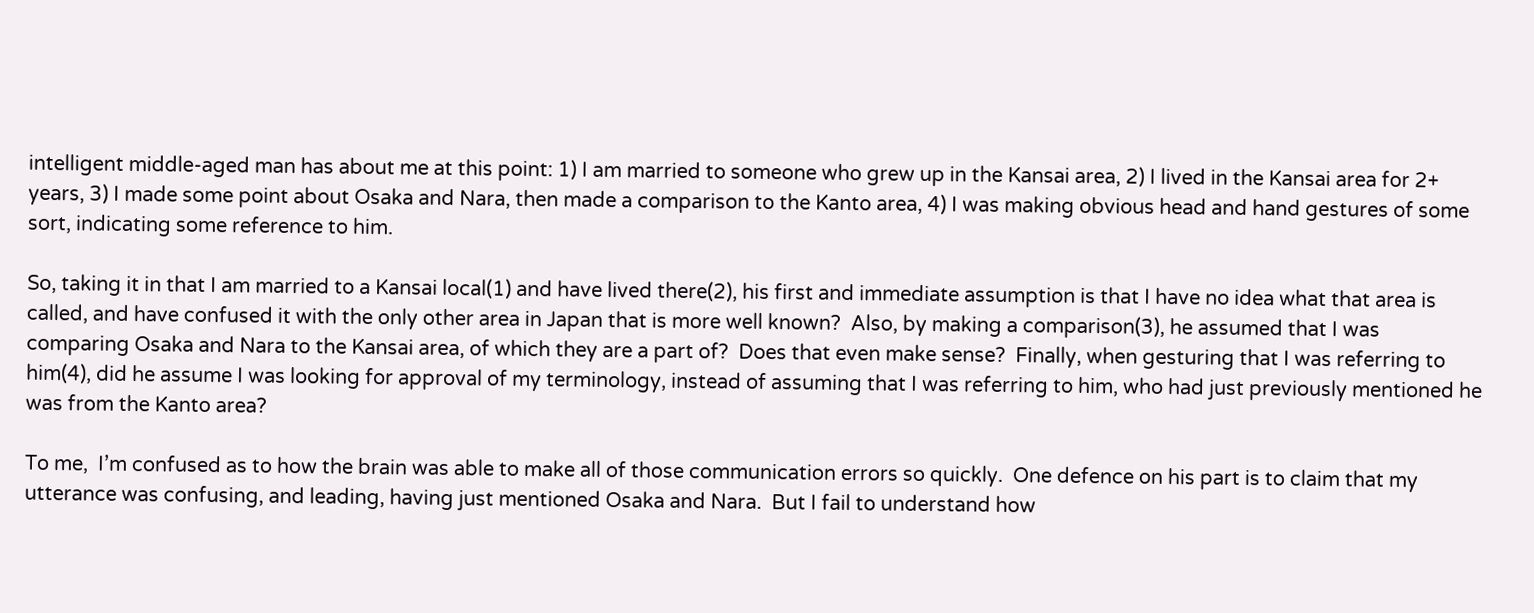intelligent middle-aged man has about me at this point: 1) I am married to someone who grew up in the Kansai area, 2) I lived in the Kansai area for 2+ years, 3) I made some point about Osaka and Nara, then made a comparison to the Kanto area, 4) I was making obvious head and hand gestures of some sort, indicating some reference to him.

So, taking it in that I am married to a Kansai local(1) and have lived there(2), his first and immediate assumption is that I have no idea what that area is called, and have confused it with the only other area in Japan that is more well known?  Also, by making a comparison(3), he assumed that I was comparing Osaka and Nara to the Kansai area, of which they are a part of?  Does that even make sense?  Finally, when gesturing that I was referring to him(4), did he assume I was looking for approval of my terminology, instead of assuming that I was referring to him, who had just previously mentioned he was from the Kanto area?

To me,  I’m confused as to how the brain was able to make all of those communication errors so quickly.  One defence on his part is to claim that my utterance was confusing, and leading, having just mentioned Osaka and Nara.  But I fail to understand how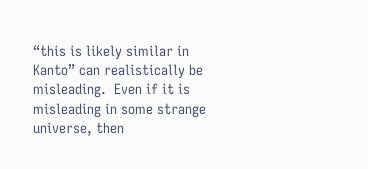“this is likely similar in Kanto” can realistically be misleading.  Even if it is misleading in some strange universe, then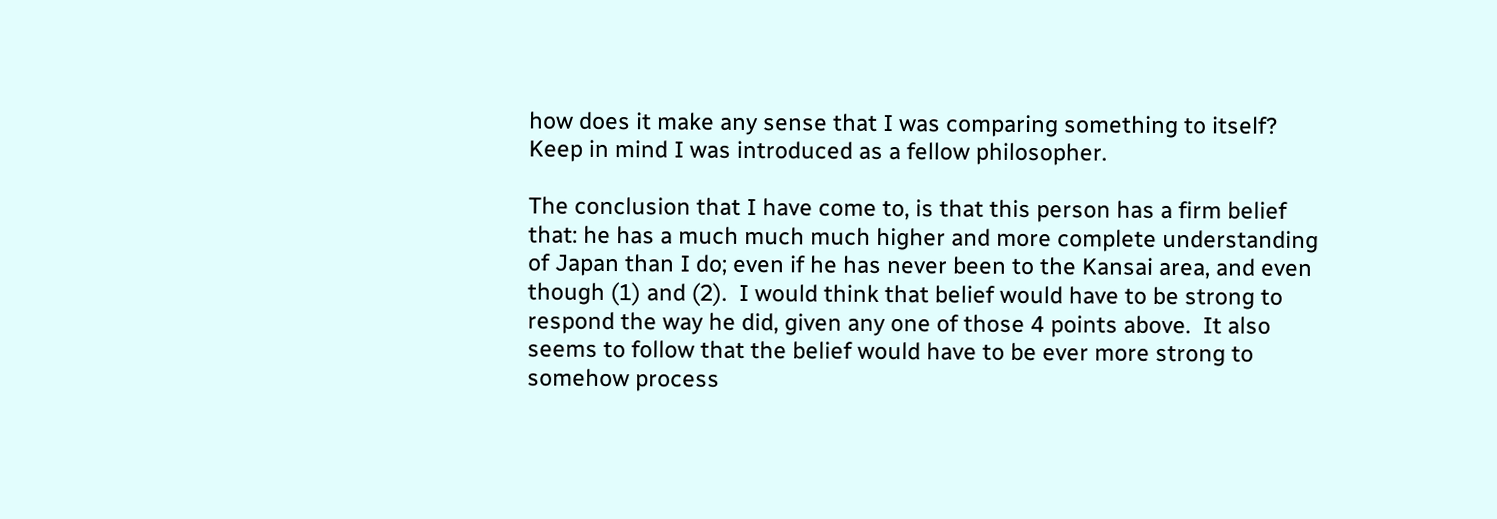how does it make any sense that I was comparing something to itself?  Keep in mind I was introduced as a fellow philosopher.

The conclusion that I have come to, is that this person has a firm belief that: he has a much much much higher and more complete understanding of Japan than I do; even if he has never been to the Kansai area, and even though (1) and (2).  I would think that belief would have to be strong to respond the way he did, given any one of those 4 points above.  It also seems to follow that the belief would have to be ever more strong to somehow process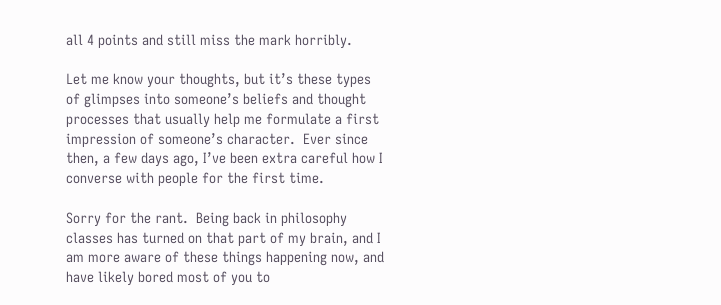all 4 points and still miss the mark horribly.

Let me know your thoughts, but it’s these types of glimpses into someone’s beliefs and thought processes that usually help me formulate a first impression of someone’s character.  Ever since then, a few days ago, I’ve been extra careful how I converse with people for the first time.

Sorry for the rant.  Being back in philosophy classes has turned on that part of my brain, and I am more aware of these things happening now, and have likely bored most of you to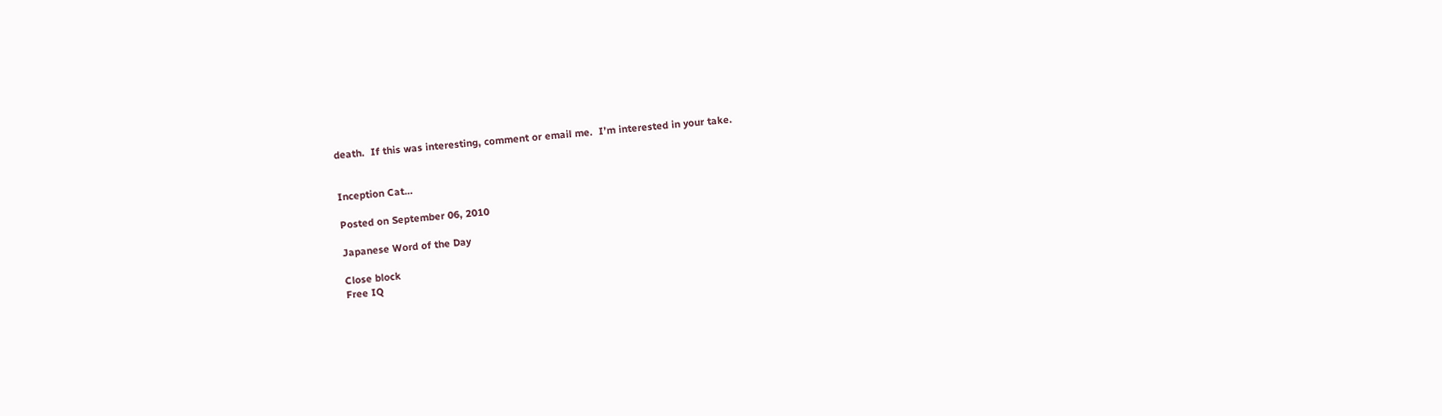death.  If this was interesting, comment or email me.  I’m interested in your take.


Inception Cat…

Posted on September 06, 2010

Japanese Word of the Day

Close block
Free IQ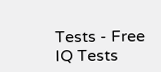Tests - Free IQ Tests